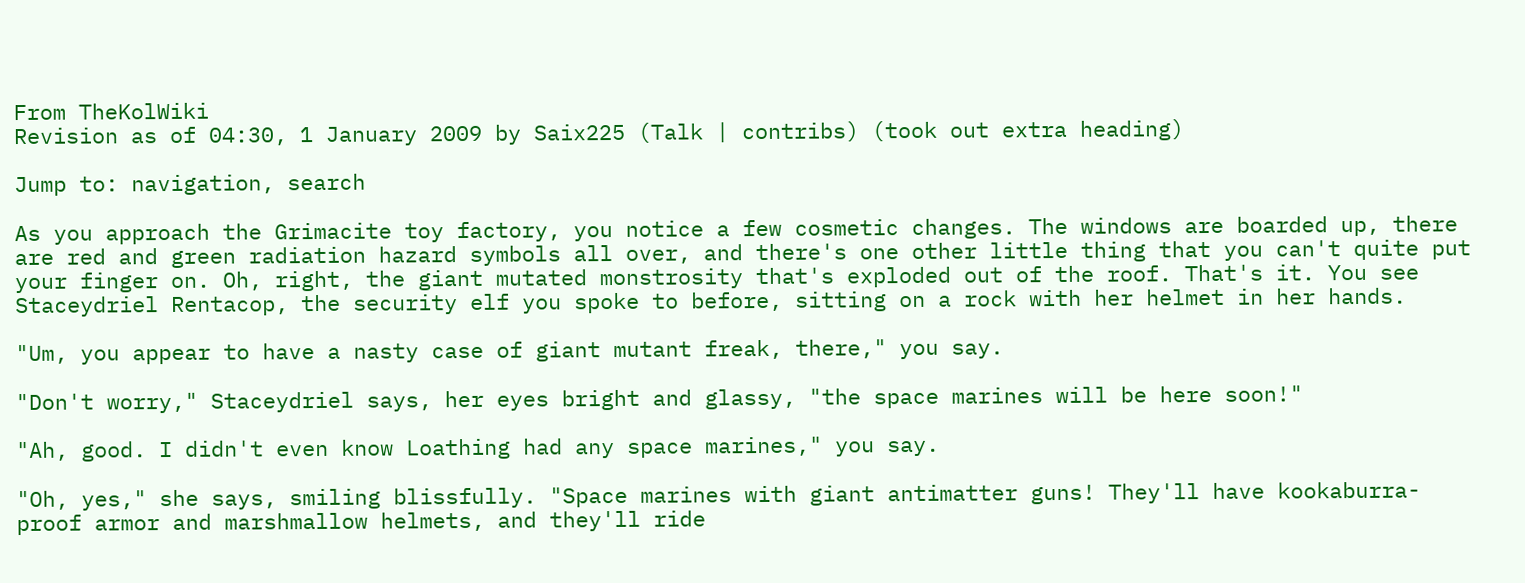From TheKolWiki
Revision as of 04:30, 1 January 2009 by Saix225 (Talk | contribs) (took out extra heading)

Jump to: navigation, search

As you approach the Grimacite toy factory, you notice a few cosmetic changes. The windows are boarded up, there are red and green radiation hazard symbols all over, and there's one other little thing that you can't quite put your finger on. Oh, right, the giant mutated monstrosity that's exploded out of the roof. That's it. You see Staceydriel Rentacop, the security elf you spoke to before, sitting on a rock with her helmet in her hands.

"Um, you appear to have a nasty case of giant mutant freak, there," you say.

"Don't worry," Staceydriel says, her eyes bright and glassy, "the space marines will be here soon!"

"Ah, good. I didn't even know Loathing had any space marines," you say.

"Oh, yes," she says, smiling blissfully. "Space marines with giant antimatter guns! They'll have kookaburra-proof armor and marshmallow helmets, and they'll ride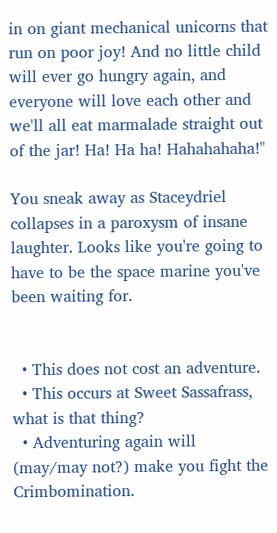in on giant mechanical unicorns that run on poor joy! And no little child will ever go hungry again, and everyone will love each other and we'll all eat marmalade straight out of the jar! Ha! Ha ha! Hahahahaha!"

You sneak away as Staceydriel collapses in a paroxysm of insane laughter. Looks like you're going to have to be the space marine you've been waiting for.


  • This does not cost an adventure.
  • This occurs at Sweet Sassafrass, what is that thing?
  • Adventuring again will (may/may not?) make you fight the Crimbomination.